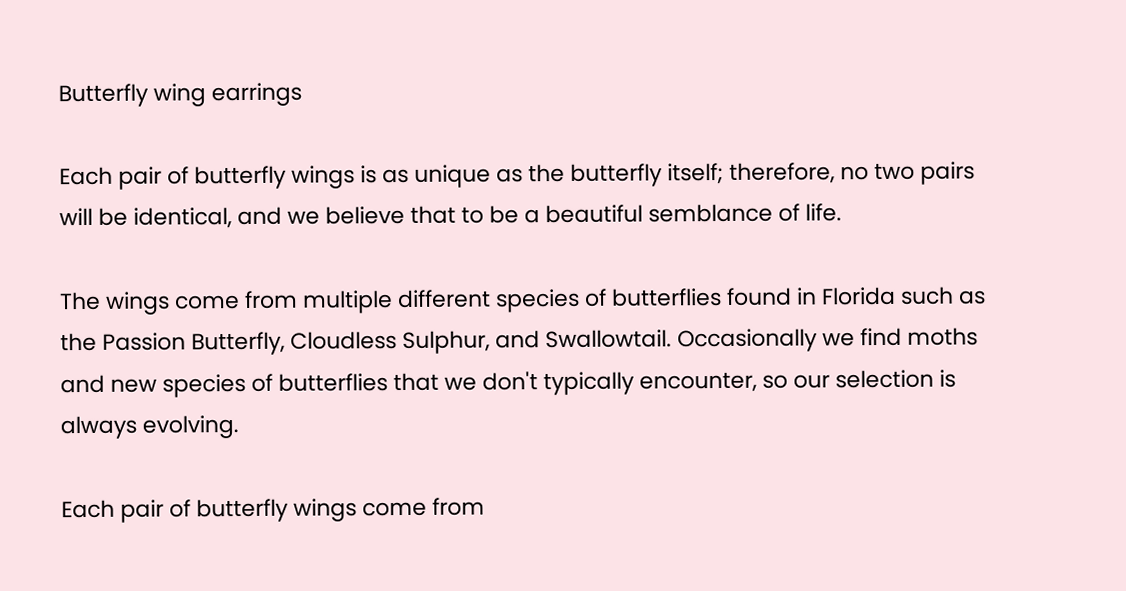Butterfly wing earrings

Each pair of butterfly wings is as unique as the butterfly itself; therefore, no two pairs will be identical, and we believe that to be a beautiful semblance of life.

The wings come from multiple different species of butterflies found in Florida such as the Passion Butterfly, Cloudless Sulphur, and Swallowtail. Occasionally we find moths and new species of butterflies that we don't typically encounter, so our selection is always evolving.

Each pair of butterfly wings come from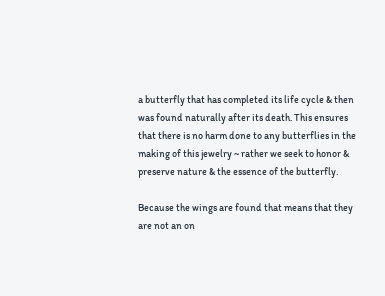a butterfly that has completed its life cycle & then was found naturally after its death. This ensures that there is no harm done to any butterflies in the making of this jewelry ~ rather we seek to honor & preserve nature & the essence of the butterfly.

Because the wings are found that means that they are not an on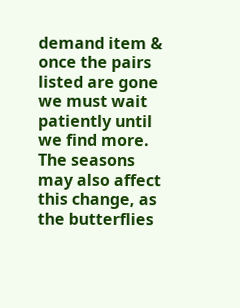demand item & once the pairs listed are gone we must wait patiently until we find more. The seasons may also affect this change, as the butterflies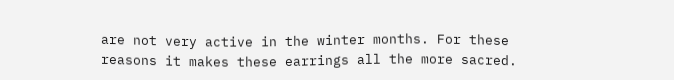are not very active in the winter months. For these reasons it makes these earrings all the more sacred.